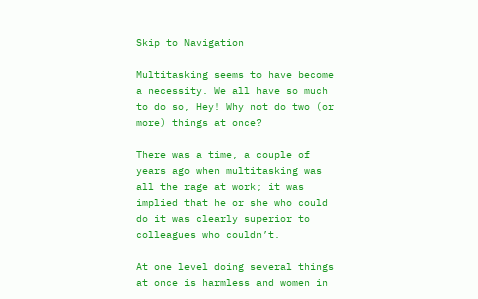Skip to Navigation

Multitasking seems to have become a necessity. We all have so much to do so, Hey! Why not do two (or more) things at once?

There was a time, a couple of years ago when multitasking was all the rage at work; it was implied that he or she who could do it was clearly superior to colleagues who couldn’t.

At one level doing several things at once is harmless and women in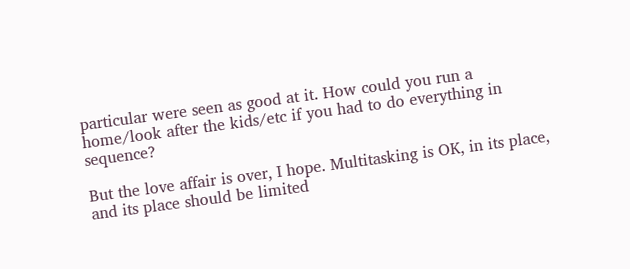particular were seen as good at it. How could you run a home/look after the kids/etc if you had to do everything in sequence?

But the love affair is over, I hope. Multitasking is OK, in its place, and its place should be limited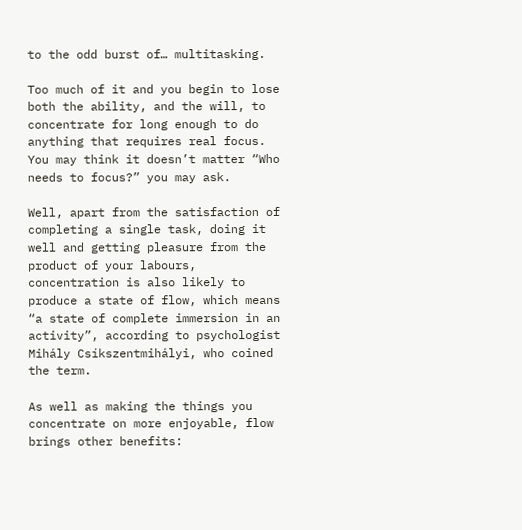to the odd burst of… multitasking.

Too much of it and you begin to lose both the ability, and the will, to concentrate for long enough to do anything that requires real focus. You may think it doesn’t matter “Who needs to focus?” you may ask.

Well, apart from the satisfaction of completing a single task, doing it well and getting pleasure from the product of your labours, concentration is also likely to produce a state of flow, which means “a state of complete immersion in an activity”, according to psychologist Mihály Csíkszentmihályi, who coined the term.

As well as making the things you concentrate on more enjoyable, flow brings other benefits: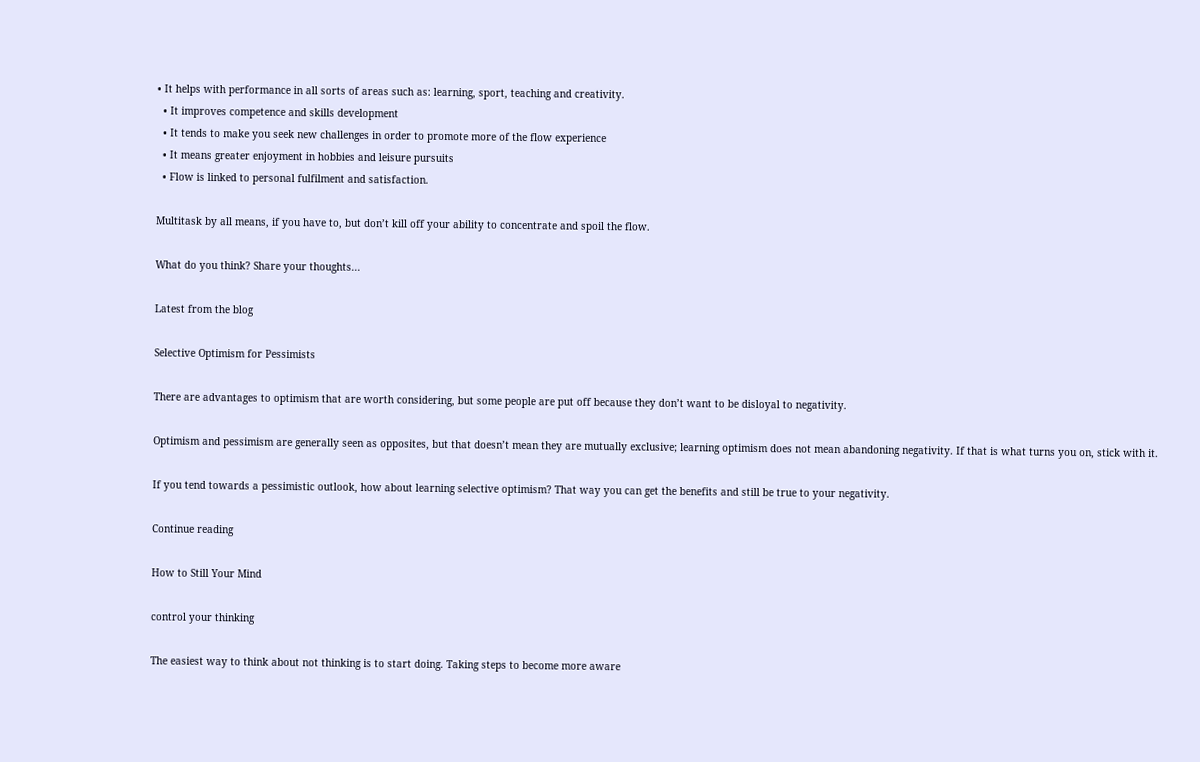• It helps with performance in all sorts of areas such as: learning, sport, teaching and creativity.
  • It improves competence and skills development
  • It tends to make you seek new challenges in order to promote more of the flow experience
  • It means greater enjoyment in hobbies and leisure pursuits
  • Flow is linked to personal fulfilment and satisfaction.

Multitask by all means, if you have to, but don’t kill off your ability to concentrate and spoil the flow.

What do you think? Share your thoughts...

Latest from the blog

Selective Optimism for Pessimists

There are advantages to optimism that are worth considering, but some people are put off because they don’t want to be disloyal to negativity.

Optimism and pessimism are generally seen as opposites, but that doesn’t mean they are mutually exclusive; learning optimism does not mean abandoning negativity. If that is what turns you on, stick with it.

If you tend towards a pessimistic outlook, how about learning selective optimism? That way you can get the benefits and still be true to your negativity.

Continue reading

How to Still Your Mind

control your thinking

The easiest way to think about not thinking is to start doing. Taking steps to become more aware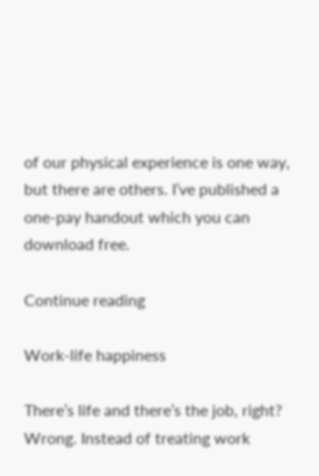of our physical experience is one way, but there are others. I’ve published a one-pay handout which you can download free.

Continue reading

Work-life happiness

There’s life and there’s the job, right? Wrong. Instead of treating work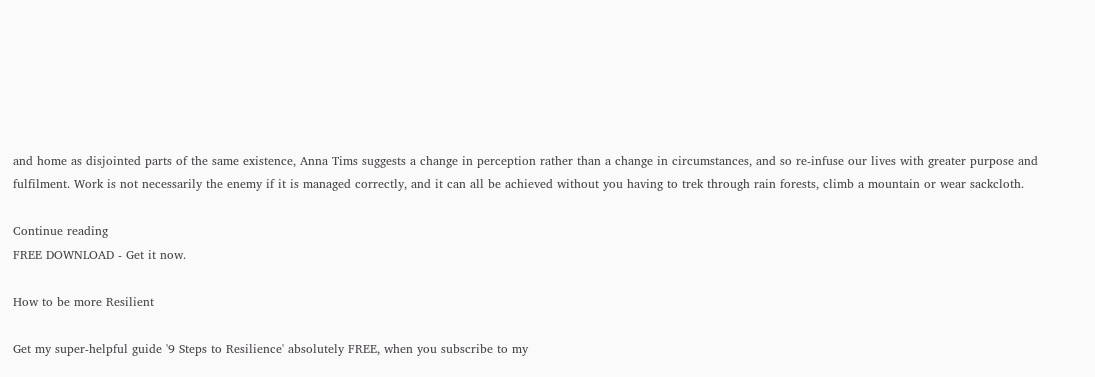and home as disjointed parts of the same existence, Anna Tims suggests a change in perception rather than a change in circumstances, and so re-infuse our lives with greater purpose and fulfilment. Work is not necessarily the enemy if it is managed correctly, and it can all be achieved without you having to trek through rain forests, climb a mountain or wear sackcloth.

Continue reading
FREE DOWNLOAD - Get it now.

How to be more Resilient

Get my super-helpful guide '9 Steps to Resilience' absolutely FREE, when you subscribe to my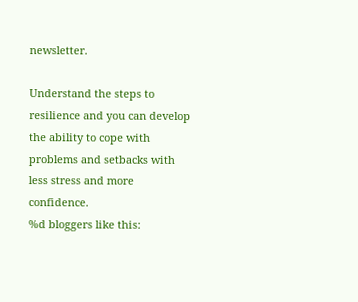newsletter.

Understand the steps to resilience and you can develop the ability to cope with problems and setbacks with less stress and more confidence.
%d bloggers like this: